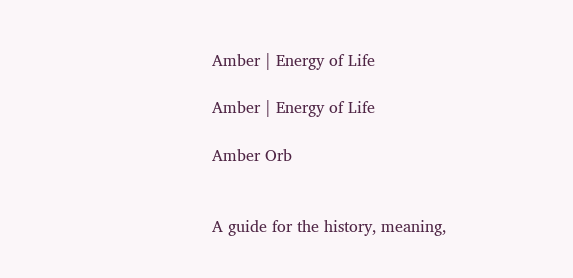Amber | Energy of Life

Amber | Energy of Life

Amber Orb


A guide for the history, meaning,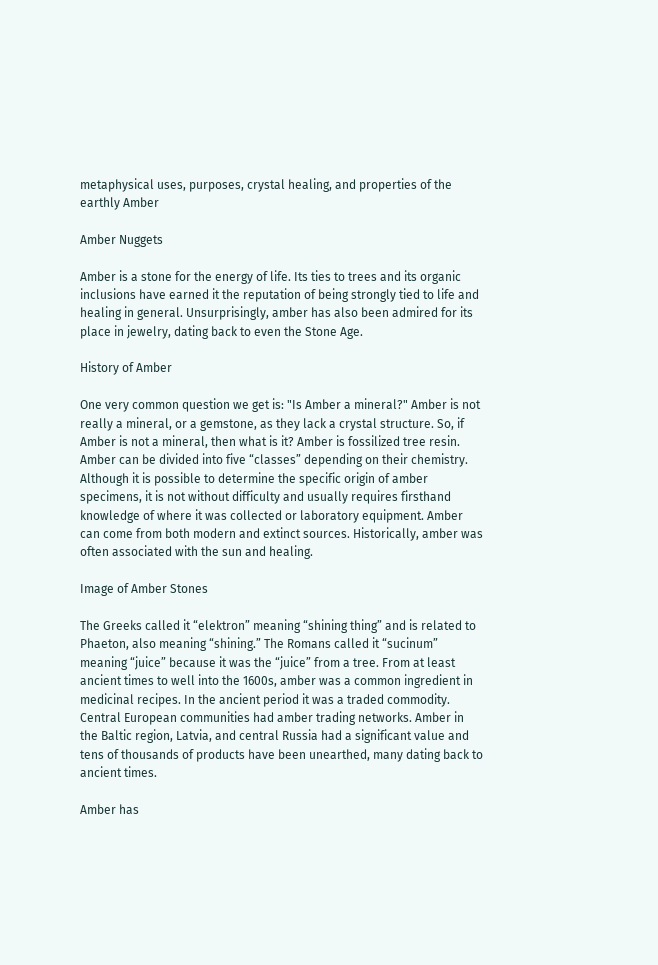metaphysical uses, purposes, crystal healing, and properties of the earthly Amber

Amber Nuggets

Amber is a stone for the energy of life. Its ties to trees and its organic inclusions have earned it the reputation of being strongly tied to life and healing in general. Unsurprisingly, amber has also been admired for its place in jewelry, dating back to even the Stone Age.

History of Amber

One very common question we get is: "Is Amber a mineral?" Amber is not really a mineral, or a gemstone, as they lack a crystal structure. So, if Amber is not a mineral, then what is it? Amber is fossilized tree resin. Amber can be divided into five “classes” depending on their chemistry. Although it is possible to determine the specific origin of amber specimens, it is not without difficulty and usually requires firsthand knowledge of where it was collected or laboratory equipment. Amber can come from both modern and extinct sources. Historically, amber was often associated with the sun and healing.

Image of Amber Stones

The Greeks called it “elektron” meaning “shining thing” and is related to Phaeton, also meaning “shining.” The Romans called it “sucinum” meaning “juice” because it was the “juice” from a tree. From at least ancient times to well into the 1600s, amber was a common ingredient in medicinal recipes. In the ancient period it was a traded commodity. Central European communities had amber trading networks. Amber in the Baltic region, Latvia, and central Russia had a significant value and tens of thousands of products have been unearthed, many dating back to ancient times.

Amber has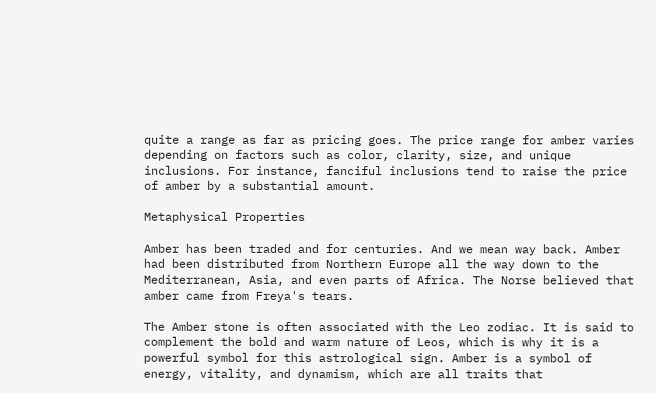quite a range as far as pricing goes. The price range for amber varies depending on factors such as color, clarity, size, and unique inclusions. For instance, fanciful inclusions tend to raise the price of amber by a substantial amount.

Metaphysical Properties

Amber has been traded and for centuries. And we mean way back. Amber had been distributed from Northern Europe all the way down to the Mediterranean, Asia, and even parts of Africa. The Norse believed that amber came from Freya's tears.

The Amber stone is often associated with the Leo zodiac. It is said to complement the bold and warm nature of Leos, which is why it is a powerful symbol for this astrological sign. Amber is a symbol of energy, vitality, and dynamism, which are all traits that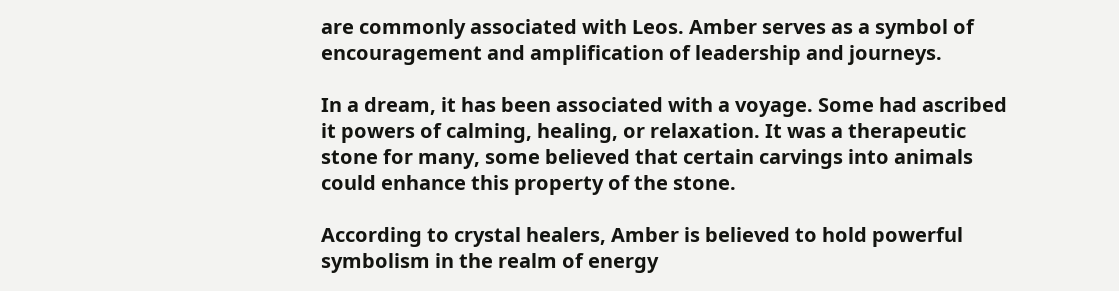are commonly associated with Leos. Amber serves as a symbol of encouragement and amplification of leadership and journeys.

In a dream, it has been associated with a voyage. Some had ascribed it powers of calming, healing, or relaxation. It was a therapeutic stone for many, some believed that certain carvings into animals could enhance this property of the stone.

According to crystal healers, Amber is believed to hold powerful symbolism in the realm of energy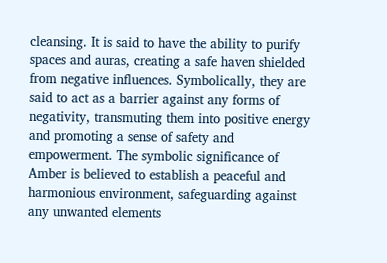cleansing. It is said to have the ability to purify spaces and auras, creating a safe haven shielded from negative influences. Symbolically, they are said to act as a barrier against any forms of negativity, transmuting them into positive energy and promoting a sense of safety and empowerment. The symbolic significance of Amber is believed to establish a peaceful and harmonious environment, safeguarding against any unwanted elements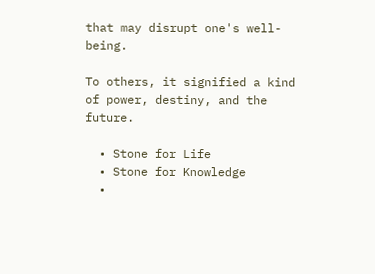that may disrupt one's well-being.

To others, it signified a kind of power, destiny, and the future.

  • Stone for Life
  • Stone for Knowledge
  •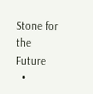Stone for the Future
  •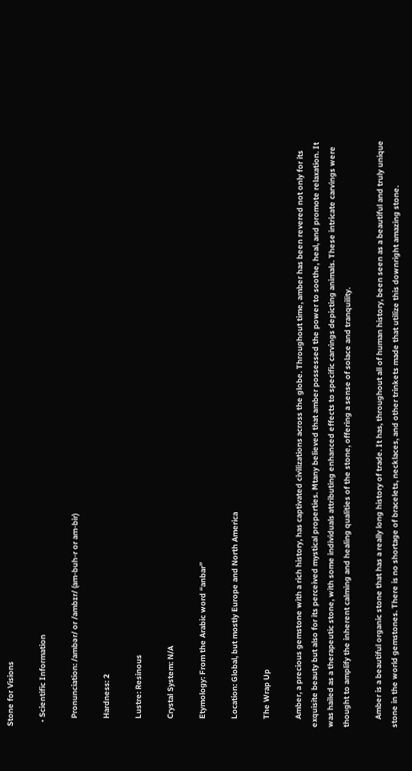Stone for Visions

  • Scientific Information

    Pronunciation: /ambər/ or /ambɪr/ (am-buh-r or am-bir)

    Hardness: 2

    Lustre: Resinous

    Crystal System: N/A

    Etymology: From the Arabic word “anbar”

    Location: Global, but mostly Europe and North America

    The Wrap Up

    Amber, a precious gemstone with a rich history, has captivated civilizations across the globe. Throughout time, amber has been revered not only for its exquisite beauty but also for its perceived mystical properties. Mtany believed that amber possessed the power to soothe, heal, and promote relaxation. It was hailed as a therapeutic stone, with some individuals attributing enhanced effects to specific carvings depicting animals. These intricate carvings were thought to amplify the inherent calming and healing qualities of the stone, offering a sense of solace and tranquility.

    Amber is a beautiful organic stone that has a really long history of trade. It has, throughout all of human history, been seen as a beautiful and truly unique stone in the world gemstones. There is no shortage of bracelets, necklaces, and other trinkets made that utilize this downright amazing stone.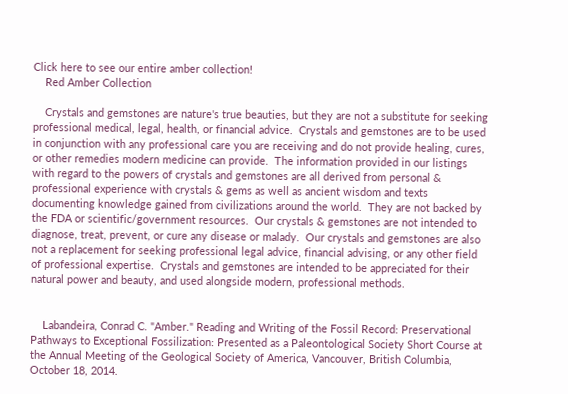Click here to see our entire amber collection!
    Red Amber Collection

    Crystals and gemstones are nature's true beauties, but they are not a substitute for seeking professional medical, legal, health, or financial advice.  Crystals and gemstones are to be used in conjunction with any professional care you are receiving and do not provide healing, cures, or other remedies modern medicine can provide.  The information provided in our listings with regard to the powers of crystals and gemstones are all derived from personal & professional experience with crystals & gems as well as ancient wisdom and texts documenting knowledge gained from civilizations around the world.  They are not backed by the FDA or scientific/government resources.  Our crystals & gemstones are not intended to diagnose, treat, prevent, or cure any disease or malady.  Our crystals and gemstones are also not a replacement for seeking professional legal advice, financial advising, or any other field of professional expertise.  Crystals and gemstones are intended to be appreciated for their natural power and beauty, and used alongside modern, professional methods.


    Labandeira, Conrad C. "Amber." Reading and Writing of the Fossil Record: Preservational Pathways to Exceptional Fossilization: Presented as a Paleontological Society Short Course at the Annual Meeting of the Geological Society of America, Vancouver, British Columbia, October 18, 2014.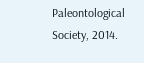Paleontological Society, 2014.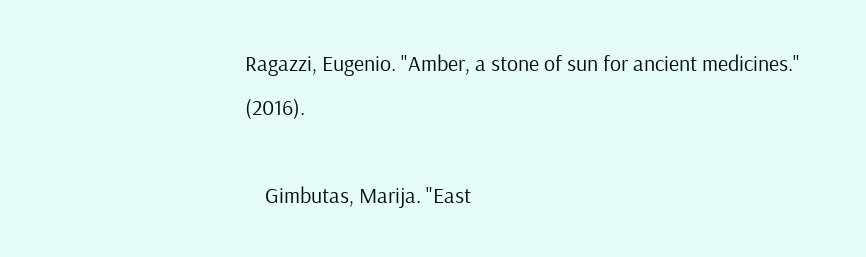Ragazzi, Eugenio. "Amber, a stone of sun for ancient medicines." (2016).

    Gimbutas, Marija. "East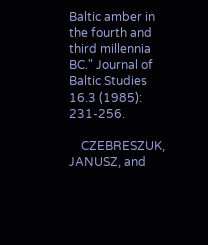Baltic amber in the fourth and third millennia BC." Journal of Baltic Studies 16.3 (1985): 231-256.

    CZEBRESZUK, JANUSZ, and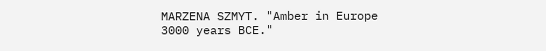MARZENA SZMYT. "Amber in Europe 3000 years BCE."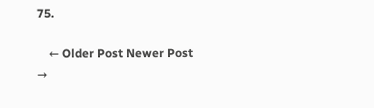75.

    ← Older Post Newer Post →